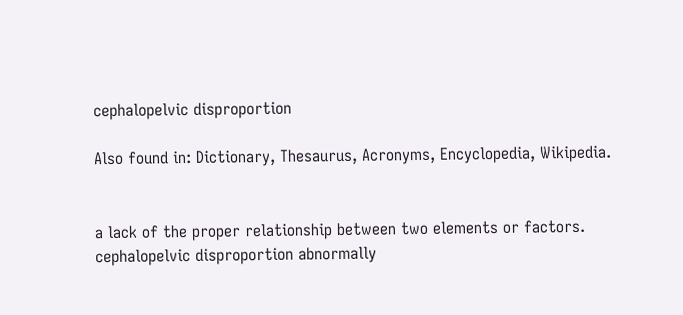cephalopelvic disproportion

Also found in: Dictionary, Thesaurus, Acronyms, Encyclopedia, Wikipedia.


a lack of the proper relationship between two elements or factors.
cephalopelvic disproportion abnormally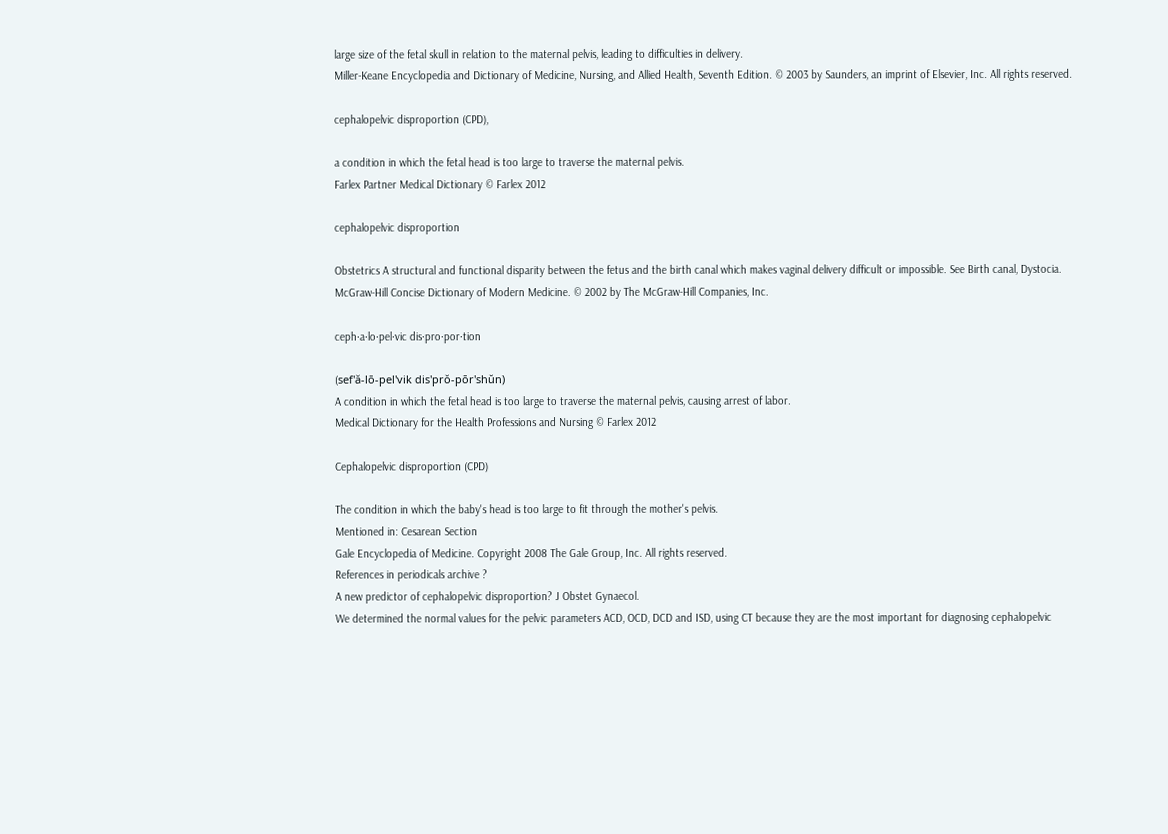large size of the fetal skull in relation to the maternal pelvis, leading to difficulties in delivery.
Miller-Keane Encyclopedia and Dictionary of Medicine, Nursing, and Allied Health, Seventh Edition. © 2003 by Saunders, an imprint of Elsevier, Inc. All rights reserved.

cephalopelvic disproportion (CPD),

a condition in which the fetal head is too large to traverse the maternal pelvis.
Farlex Partner Medical Dictionary © Farlex 2012

cephalopelvic disproportion

Obstetrics A structural and functional disparity between the fetus and the birth canal which makes vaginal delivery difficult or impossible. See Birth canal, Dystocia.
McGraw-Hill Concise Dictionary of Modern Medicine. © 2002 by The McGraw-Hill Companies, Inc.

ceph·a·lo·pel·vic dis·pro·por·tion

(sef'ă-lō-pel'vik dis'prŏ-pōr'shŭn)
A condition in which the fetal head is too large to traverse the maternal pelvis, causing arrest of labor.
Medical Dictionary for the Health Professions and Nursing © Farlex 2012

Cephalopelvic disproportion (CPD)

The condition in which the baby's head is too large to fit through the mother's pelvis.
Mentioned in: Cesarean Section
Gale Encyclopedia of Medicine. Copyright 2008 The Gale Group, Inc. All rights reserved.
References in periodicals archive ?
A new predictor of cephalopelvic disproportion? J Obstet Gynaecol.
We determined the normal values for the pelvic parameters ACD, OCD, DCD and ISD, using CT because they are the most important for diagnosing cephalopelvic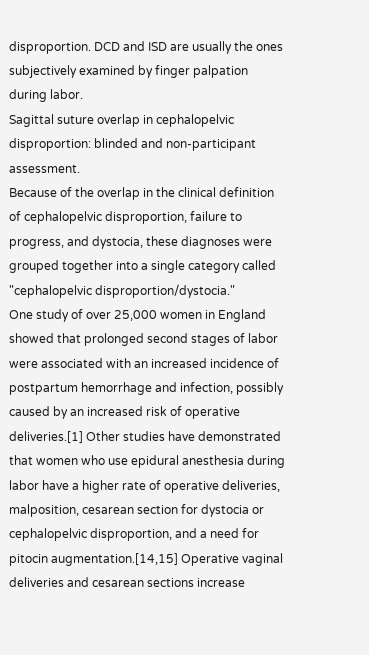disproportion. DCD and ISD are usually the ones subjectively examined by finger palpation during labor.
Sagittal suture overlap in cephalopelvic disproportion: blinded and non-participant assessment.
Because of the overlap in the clinical definition of cephalopelvic disproportion, failure to progress, and dystocia, these diagnoses were grouped together into a single category called "cephalopelvic disproportion/dystocia."
One study of over 25,000 women in England showed that prolonged second stages of labor were associated with an increased incidence of postpartum hemorrhage and infection, possibly caused by an increased risk of operative deliveries.[1] Other studies have demonstrated that women who use epidural anesthesia during labor have a higher rate of operative deliveries, malposition, cesarean section for dystocia or cephalopelvic disproportion, and a need for pitocin augmentation.[14,15] Operative vaginal deliveries and cesarean sections increase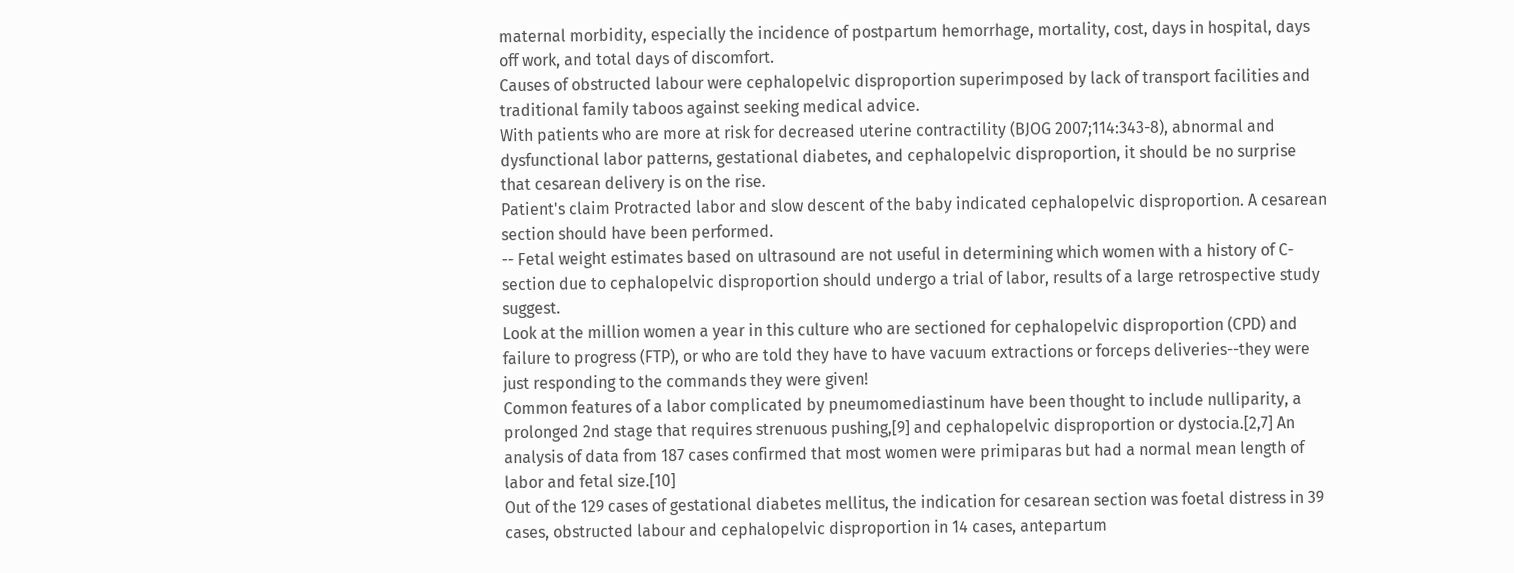maternal morbidity, especially the incidence of postpartum hemorrhage, mortality, cost, days in hospital, days off work, and total days of discomfort.
Causes of obstructed labour were cephalopelvic disproportion superimposed by lack of transport facilities and traditional family taboos against seeking medical advice.
With patients who are more at risk for decreased uterine contractility (BJOG 2007;114:343-8), abnormal and dysfunctional labor patterns, gestational diabetes, and cephalopelvic disproportion, it should be no surprise that cesarean delivery is on the rise.
Patient's claim Protracted labor and slow descent of the baby indicated cephalopelvic disproportion. A cesarean section should have been performed.
-- Fetal weight estimates based on ultrasound are not useful in determining which women with a history of C-section due to cephalopelvic disproportion should undergo a trial of labor, results of a large retrospective study suggest.
Look at the million women a year in this culture who are sectioned for cephalopelvic disproportion (CPD) and failure to progress (FTP), or who are told they have to have vacuum extractions or forceps deliveries--they were just responding to the commands they were given!
Common features of a labor complicated by pneumomediastinum have been thought to include nulliparity, a prolonged 2nd stage that requires strenuous pushing,[9] and cephalopelvic disproportion or dystocia.[2,7] An analysis of data from 187 cases confirmed that most women were primiparas but had a normal mean length of labor and fetal size.[10]
Out of the 129 cases of gestational diabetes mellitus, the indication for cesarean section was foetal distress in 39 cases, obstructed labour and cephalopelvic disproportion in 14 cases, antepartum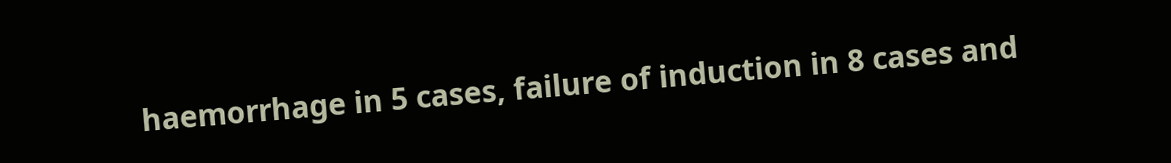haemorrhage in 5 cases, failure of induction in 8 cases and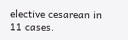elective cesarean in 11 cases.